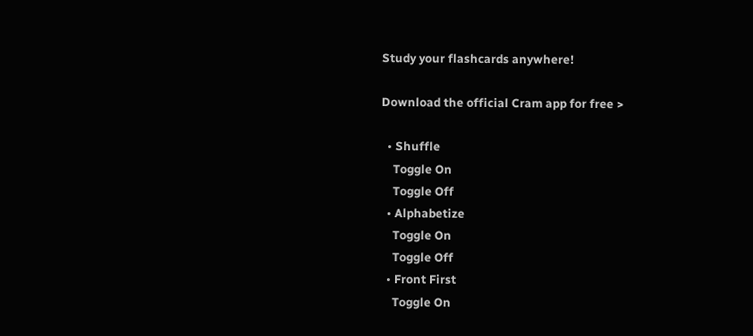Study your flashcards anywhere!

Download the official Cram app for free >

  • Shuffle
    Toggle On
    Toggle Off
  • Alphabetize
    Toggle On
    Toggle Off
  • Front First
    Toggle On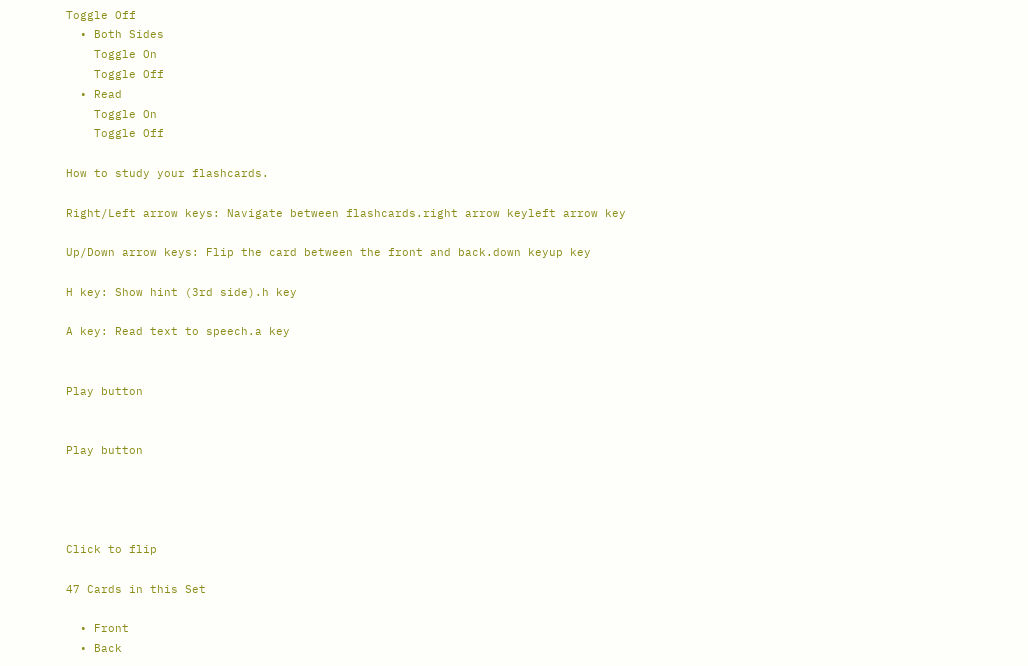Toggle Off
  • Both Sides
    Toggle On
    Toggle Off
  • Read
    Toggle On
    Toggle Off

How to study your flashcards.

Right/Left arrow keys: Navigate between flashcards.right arrow keyleft arrow key

Up/Down arrow keys: Flip the card between the front and back.down keyup key

H key: Show hint (3rd side).h key

A key: Read text to speech.a key


Play button


Play button




Click to flip

47 Cards in this Set

  • Front
  • Back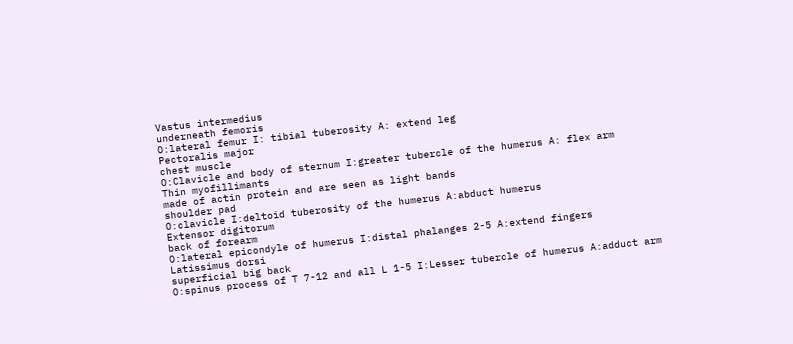Vastus intermedius
underneath femoris
O:lateral femur I: tibial tuberosity A: extend leg
Pectoralis major
chest muscle
O:Clavicle and body of sternum I:greater tubercle of the humerus A: flex arm
Thin myofillimants
made of actin protein and are seen as light bands
shoulder pad
O:clavicle I:deltoid tuberosity of the humerus A:abduct humerus
Extensor digitorum
back of forearm
O:lateral epicondyle of humerus I:distal phalanges 2-5 A:extend fingers
Latissimus dorsi
superficial big back
O:spinus process of T 7-12 and all L 1-5 I:Lesser tubercle of humerus A:adduct arm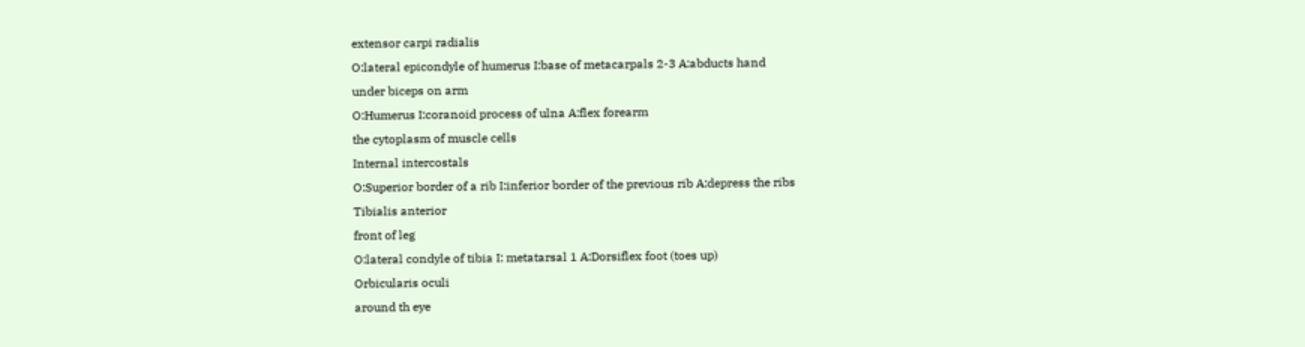extensor carpi radialis
O:lateral epicondyle of humerus I:base of metacarpals 2-3 A:abducts hand
under biceps on arm
O:Humerus I:coranoid process of ulna A:flex forearm
the cytoplasm of muscle cells
Internal intercostals
O:Superior border of a rib I:inferior border of the previous rib A:depress the ribs
Tibialis anterior
front of leg
O:lateral condyle of tibia I: metatarsal 1 A:Dorsiflex foot (toes up)
Orbicularis oculi
around th eye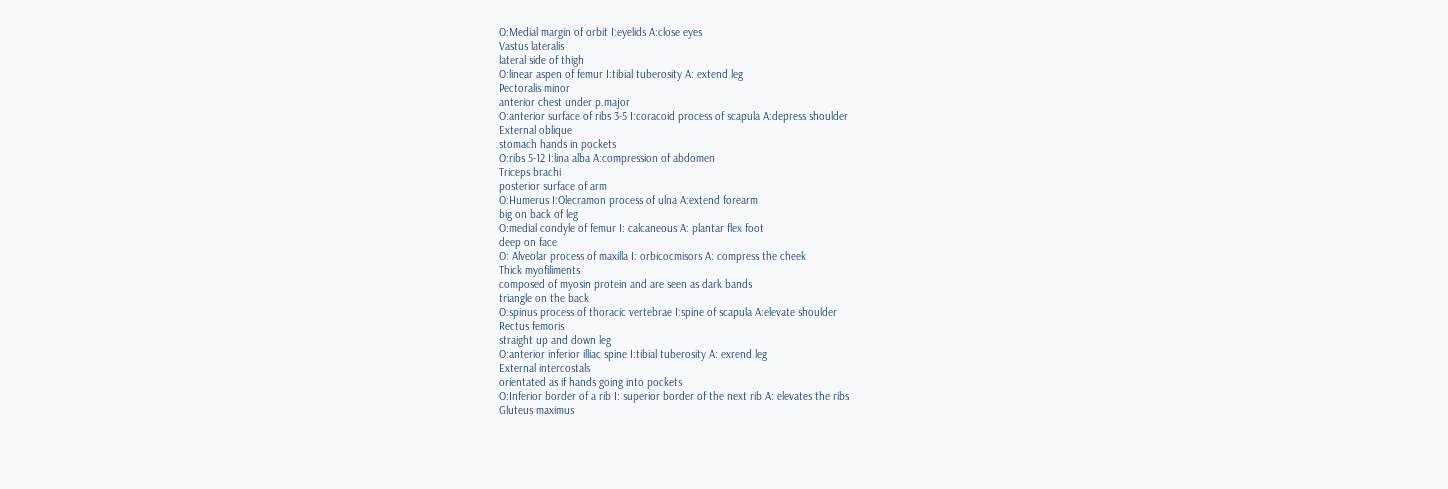O:Medial margin of orbit I:eyelids A:close eyes
Vastus lateralis
lateral side of thigh
O:linear aspen of femur I:tibial tuberosity A: extend leg
Pectoralis minor
anterior chest under p.major
O:anterior surface of ribs 3-5 I:coracoid process of scapula A:depress shoulder
External oblique
stomach hands in pockets
O:ribs 5-12 I:lina alba A:compression of abdomen
Triceps brachi
posterior surface of arm
O:Humerus I:Olecramon process of ulna A:extend forearm
big on back of leg
O:medial condyle of femur I: calcaneous A: plantar flex foot
deep on face
O: Alveolar process of maxilla I: orbicocmisors A: compress the cheek
Thick myofiliments
composed of myosin protein and are seen as dark bands
triangle on the back
O:spinus process of thoracic vertebrae I:spine of scapula A:elevate shoulder
Rectus femoris
straight up and down leg
O:anterior inferior illiac spine I:tibial tuberosity A: exrend leg
External intercostals
orientated as if hands going into pockets
O:Inferior border of a rib I: superior border of the next rib A: elevates the ribs
Gluteus maximus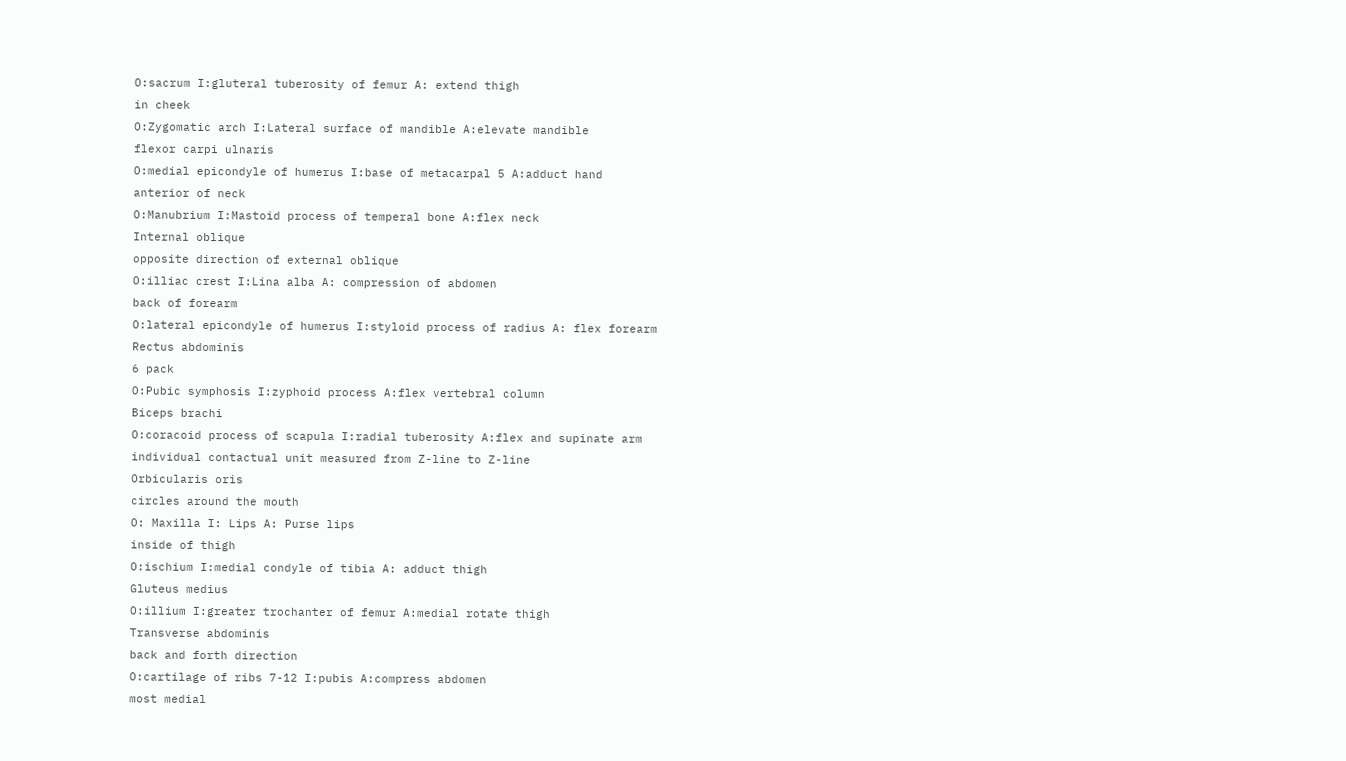O:sacrum I:gluteral tuberosity of femur A: extend thigh
in cheek
O:Zygomatic arch I:Lateral surface of mandible A:elevate mandible
flexor carpi ulnaris
O:medial epicondyle of humerus I:base of metacarpal 5 A:adduct hand
anterior of neck
O:Manubrium I:Mastoid process of temperal bone A:flex neck
Internal oblique
opposite direction of external oblique
O:illiac crest I:Lina alba A: compression of abdomen
back of forearm
O:lateral epicondyle of humerus I:styloid process of radius A: flex forearm
Rectus abdominis
6 pack
O:Pubic symphosis I:zyphoid process A:flex vertebral column
Biceps brachi
O:coracoid process of scapula I:radial tuberosity A:flex and supinate arm
individual contactual unit measured from Z-line to Z-line
Orbicularis oris
circles around the mouth
O: Maxilla I: Lips A: Purse lips
inside of thigh
O:ischium I:medial condyle of tibia A: adduct thigh
Gluteus medius
O:illium I:greater trochanter of femur A:medial rotate thigh
Transverse abdominis
back and forth direction
O:cartilage of ribs 7-12 I:pubis A:compress abdomen
most medial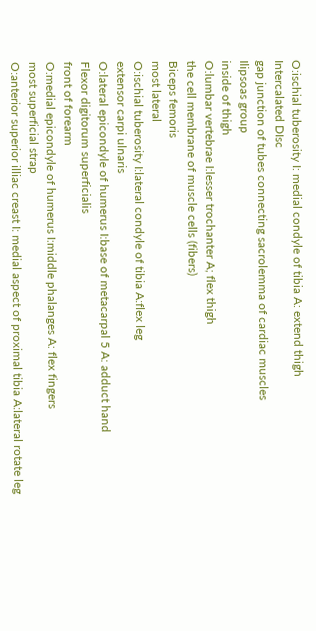O:ischial tuberosity I: medial condyle of tibia A: extend thigh
Intercalated DIsc
gap junction of tubes connecting sacrolemma of cardiac muscles
Ilipsoas group
inside of thigh
O:lumbar vertebrae I:lesser trochanter A; flex thigh
the cell membrane of muscle cells (fibers)
Biceps femoris
most lateral
O:ischial tuberosity I:lateral condyle of tibia A:flex leg
extensor carpi ulnaris
O:lateral epicondyle of humerus I:base of metacarpal 5 A: adduct hand
Flexor digitorum superficialis
front of forearm
O:medial epicondyle of humerus I:middle phalanges A: flex fingers
most superficial strap
O:anterior superior illiac creast I: medial aspect of proximal tibia A:lateral rotate leg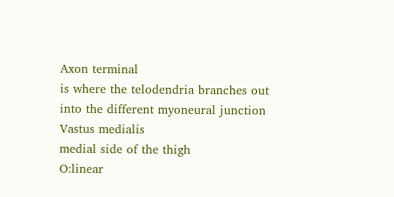Axon terminal
is where the telodendria branches out into the different myoneural junction
Vastus medialis
medial side of the thigh
O:linear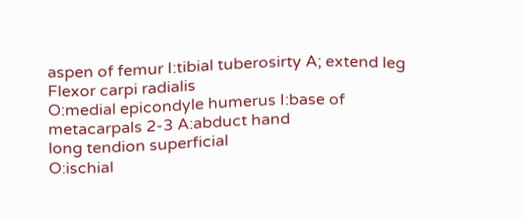aspen of femur I:tibial tuberosirty A; extend leg
Flexor carpi radialis
O:medial epicondyle humerus I:base of metacarpals 2-3 A:abduct hand
long tendion superficial
O:ischial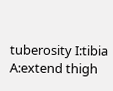tuberosity I:tibia A:extend thigh